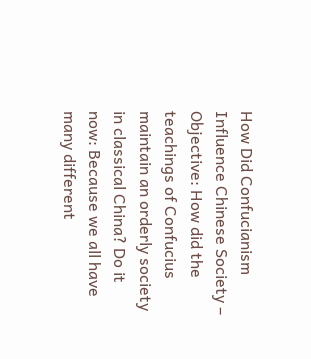How Did Confucianism Influence Chinese Society – Objective: How did the teachings of Confucius maintain an orderly society in classical China? Do it now: Because we all have many different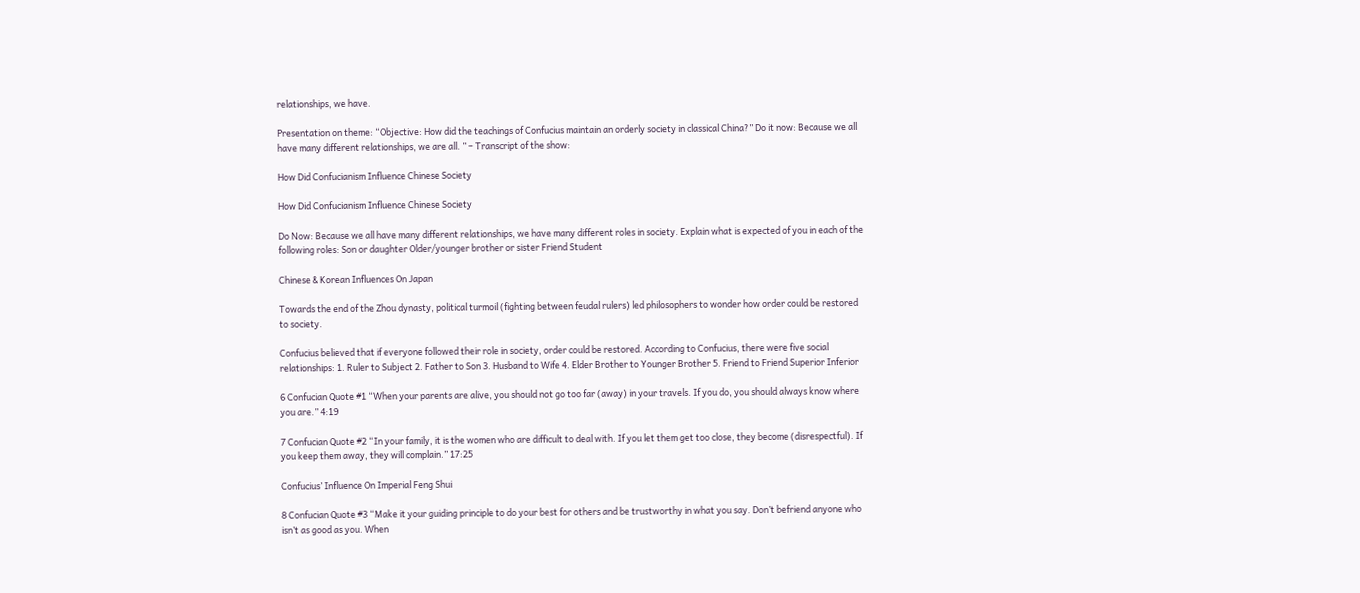relationships, we have.

Presentation on theme: “Objective: How did the teachings of Confucius maintain an orderly society in classical China?” Do it now: Because we all have many different relationships, we are all. ” – Transcript of the show:

How Did Confucianism Influence Chinese Society

How Did Confucianism Influence Chinese Society

Do Now: Because we all have many different relationships, we have many different roles in society. Explain what is expected of you in each of the following roles: Son or daughter Older/younger brother or sister Friend Student

Chinese & Korean Influences On Japan

Towards the end of the Zhou dynasty, political turmoil (fighting between feudal rulers) led philosophers to wonder how order could be restored to society.

Confucius believed that if everyone followed their role in society, order could be restored. According to Confucius, there were five social relationships: 1. Ruler to Subject 2. Father to Son 3. Husband to Wife 4. Elder Brother to Younger Brother 5. Friend to Friend Superior Inferior

6 Confucian Quote #1 “When your parents are alive, you should not go too far (away) in your travels. If you do, you should always know where you are.” 4:19

7 Confucian Quote #2 “In your family, it is the women who are difficult to deal with. If you let them get too close, they become (disrespectful). If you keep them away, they will complain.” 17:25

Confucius’ Influence On Imperial Feng Shui

8 Confucian Quote #3 “Make it your guiding principle to do your best for others and be trustworthy in what you say. Don’t befriend anyone who isn’t as good as you. When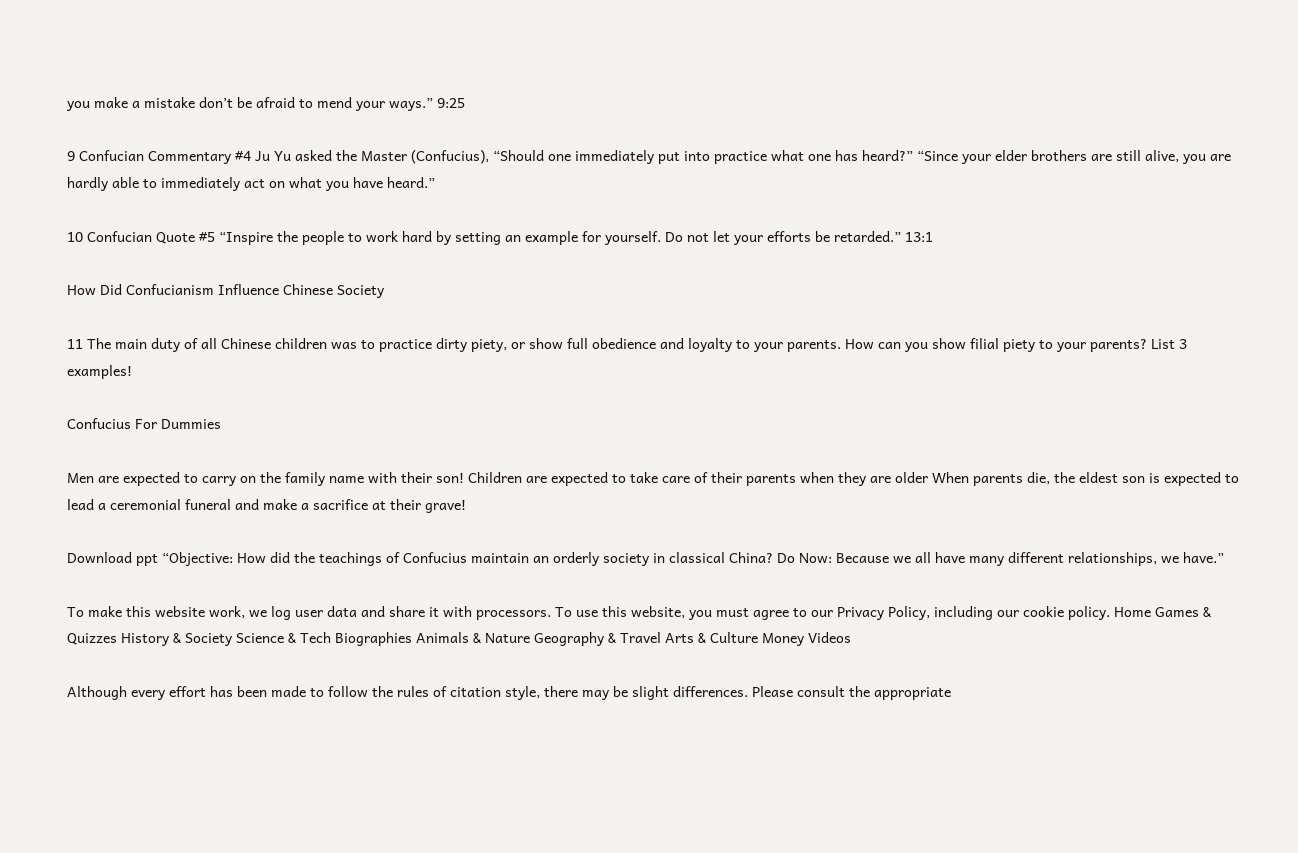you make a mistake don’t be afraid to mend your ways.” 9:25

9 Confucian Commentary #4 Ju Yu asked the Master (Confucius), “Should one immediately put into practice what one has heard?” “Since your elder brothers are still alive, you are hardly able to immediately act on what you have heard.”

10 Confucian Quote #5 “Inspire the people to work hard by setting an example for yourself. Do not let your efforts be retarded.” 13:1

How Did Confucianism Influence Chinese Society

11 The main duty of all Chinese children was to practice dirty piety, or show full obedience and loyalty to your parents. How can you show filial piety to your parents? List 3 examples!

Confucius For Dummies

Men are expected to carry on the family name with their son! Children are expected to take care of their parents when they are older When parents die, the eldest son is expected to lead a ceremonial funeral and make a sacrifice at their grave!

Download ppt “Objective: How did the teachings of Confucius maintain an orderly society in classical China? Do Now: Because we all have many different relationships, we have.”

To make this website work, we log user data and share it with processors. To use this website, you must agree to our Privacy Policy, including our cookie policy. Home Games & Quizzes History & Society Science & Tech Biographies Animals & Nature Geography & Travel Arts & Culture Money Videos

Although every effort has been made to follow the rules of citation style, there may be slight differences. Please consult the appropriate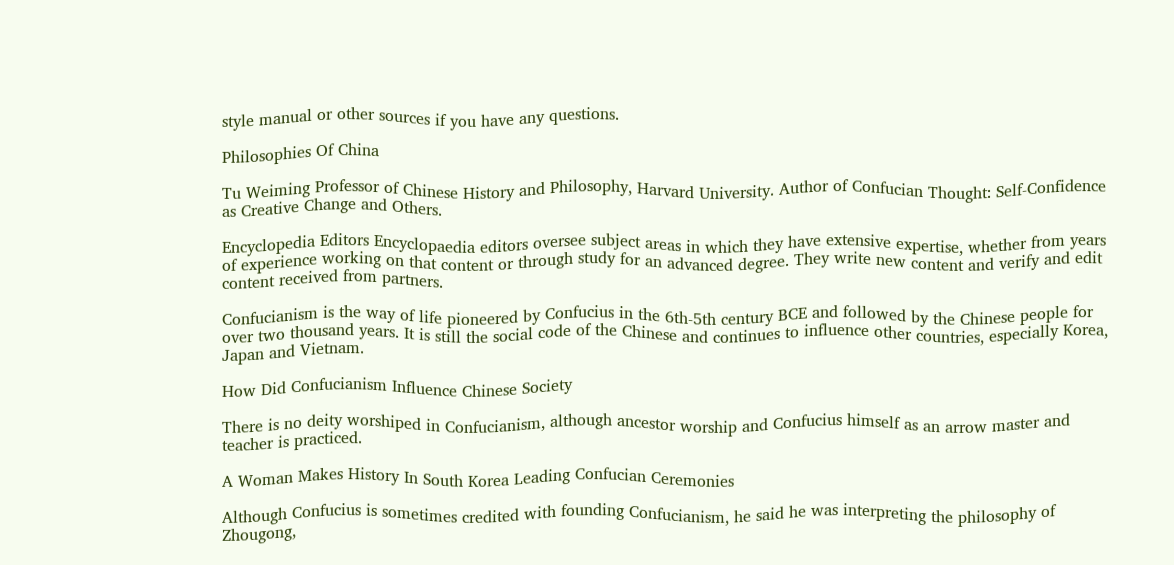style manual or other sources if you have any questions.

Philosophies Of China

Tu Weiming Professor of Chinese History and Philosophy, Harvard University. Author of Confucian Thought: Self-Confidence as Creative Change and Others.

Encyclopedia Editors Encyclopaedia editors oversee subject areas in which they have extensive expertise, whether from years of experience working on that content or through study for an advanced degree. They write new content and verify and edit content received from partners.

Confucianism is the way of life pioneered by Confucius in the 6th-5th century BCE and followed by the Chinese people for over two thousand years. It is still the social code of the Chinese and continues to influence other countries, especially Korea, Japan and Vietnam.

How Did Confucianism Influence Chinese Society

There is no deity worshiped in Confucianism, although ancestor worship and Confucius himself as an arrow master and teacher is practiced.

A Woman Makes History In South Korea Leading Confucian Ceremonies

Although Confucius is sometimes credited with founding Confucianism, he said he was interpreting the philosophy of Zhougong,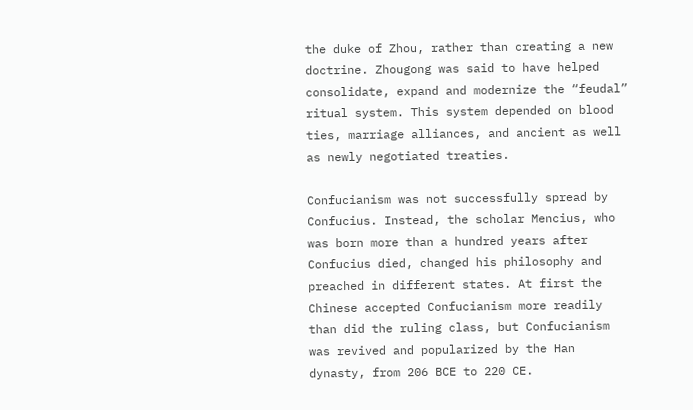the duke of Zhou, rather than creating a new doctrine. Zhougong was said to have helped consolidate, expand and modernize the “feudal” ritual system. This system depended on blood ties, marriage alliances, and ancient as well as newly negotiated treaties.

Confucianism was not successfully spread by Confucius. Instead, the scholar Mencius, who was born more than a hundred years after Confucius died, changed his philosophy and preached in different states. At first the Chinese accepted Confucianism more readily than did the ruling class, but Confucianism was revived and popularized by the Han dynasty, from 206 BCE to 220 CE.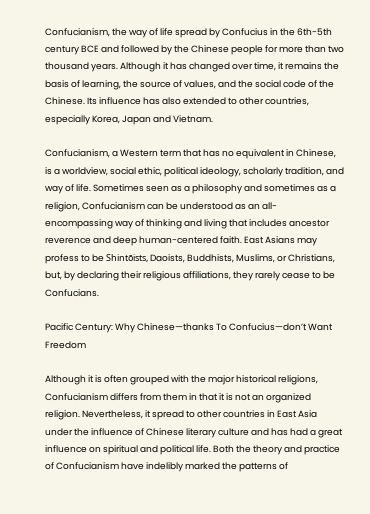Confucianism, the way of life spread by Confucius in the 6th-5th century BCE and followed by the Chinese people for more than two thousand years. Although it has changed over time, it remains the basis of learning, the source of values, and the social code of the Chinese. Its influence has also extended to other countries, especially Korea, Japan and Vietnam.

Confucianism, a Western term that has no equivalent in Chinese, is a worldview, social ethic, political ideology, scholarly tradition, and way of life. Sometimes seen as a philosophy and sometimes as a religion, Confucianism can be understood as an all-encompassing way of thinking and living that includes ancestor reverence and deep human-centered faith. East Asians may profess to be Shintōists, Daoists, Buddhists, Muslims, or Christians, but, by declaring their religious affiliations, they rarely cease to be Confucians.

Pacific Century: Why Chinese—thanks To Confucius—don’t Want Freedom

Although it is often grouped with the major historical religions, Confucianism differs from them in that it is not an organized religion. Nevertheless, it spread to other countries in East Asia under the influence of Chinese literary culture and has had a great influence on spiritual and political life. Both the theory and practice of Confucianism have indelibly marked the patterns of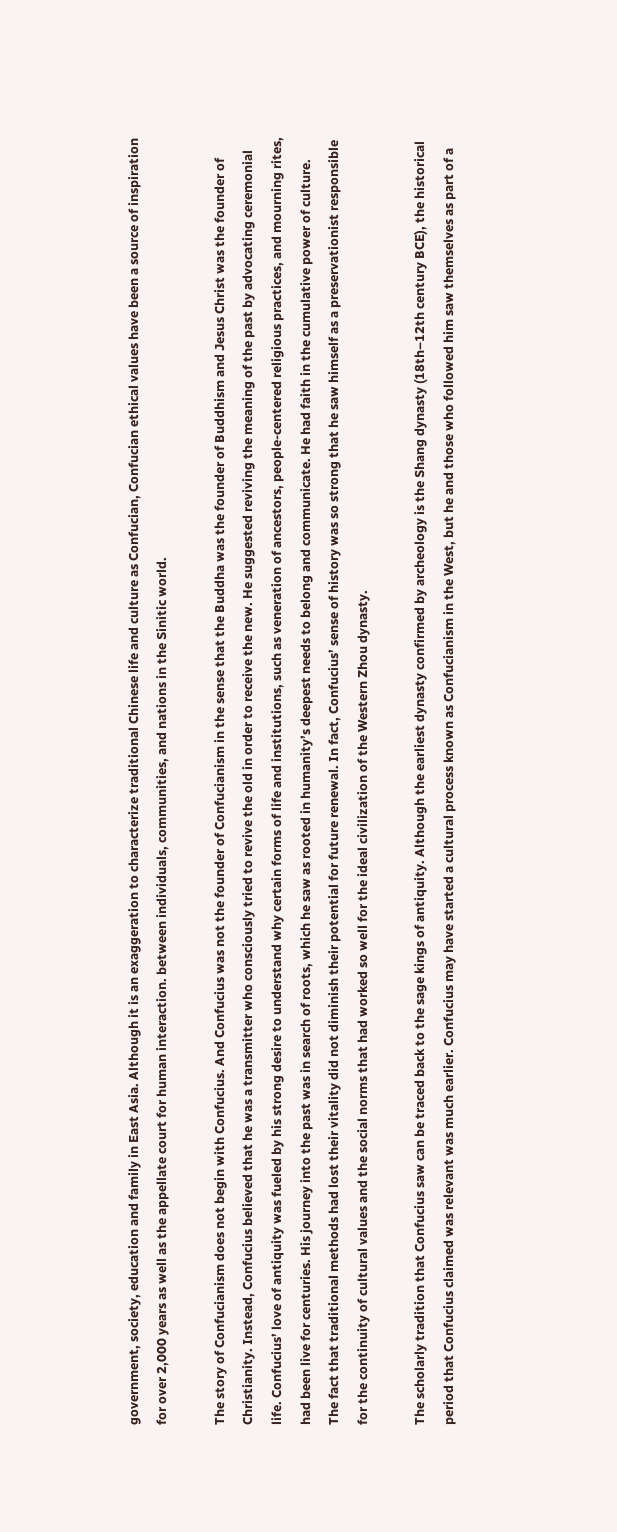government, society, education and family in East Asia. Although it is an exaggeration to characterize traditional Chinese life and culture as Confucian, Confucian ethical values have been a source of inspiration for over 2,000 years as well as the appellate court for human interaction. between individuals, communities, and nations in the Sinitic world.

The story of Confucianism does not begin with Confucius. And Confucius was not the founder of Confucianism in the sense that the Buddha was the founder of Buddhism and Jesus Christ was the founder of Christianity. Instead, Confucius believed that he was a transmitter who consciously tried to revive the old in order to receive the new. He suggested reviving the meaning of the past by advocating ceremonial life. Confucius’ love of antiquity was fueled by his strong desire to understand why certain forms of life and institutions, such as veneration of ancestors, people-centered religious practices, and mourning rites, had been live for centuries. His journey into the past was in search of roots, which he saw as rooted in humanity’s deepest needs to belong and communicate. He had faith in the cumulative power of culture. The fact that traditional methods had lost their vitality did not diminish their potential for future renewal. In fact, Confucius’ sense of history was so strong that he saw himself as a preservationist responsible for the continuity of cultural values and the social norms that had worked so well for the ideal civilization of the Western Zhou dynasty.

The scholarly tradition that Confucius saw can be traced back to the sage kings of antiquity. Although the earliest dynasty confirmed by archeology is the Shang dynasty (18th–12th century BCE), the historical period that Confucius claimed was relevant was much earlier. Confucius may have started a cultural process known as Confucianism in the West, but he and those who followed him saw themselves as part of a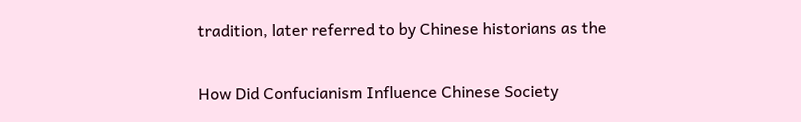tradition, later referred to by Chinese historians as the

How Did Confucianism Influence Chinese Society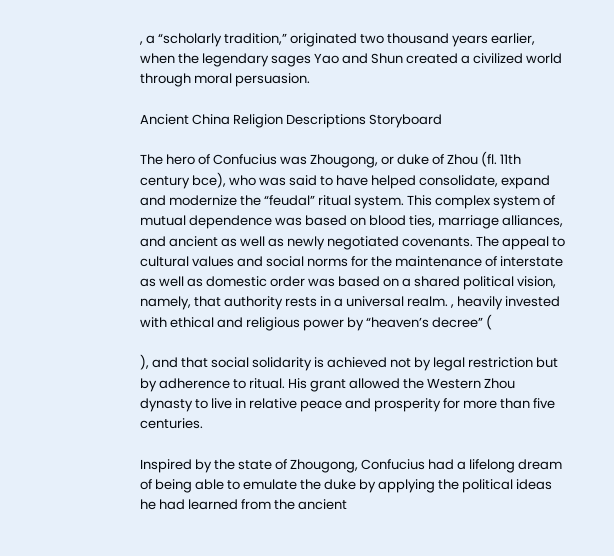, a “scholarly tradition,” originated two thousand years earlier, when the legendary sages Yao and Shun created a civilized world through moral persuasion.

Ancient China Religion Descriptions Storyboard

The hero of Confucius was Zhougong, or duke of Zhou (fl. 11th century bce), who was said to have helped consolidate, expand and modernize the “feudal” ritual system. This complex system of mutual dependence was based on blood ties, marriage alliances, and ancient as well as newly negotiated covenants. The appeal to cultural values and social norms for the maintenance of interstate as well as domestic order was based on a shared political vision, namely, that authority rests in a universal realm. , heavily invested with ethical and religious power by “heaven’s decree” (

), and that social solidarity is achieved not by legal restriction but by adherence to ritual. His grant allowed the Western Zhou dynasty to live in relative peace and prosperity for more than five centuries.

Inspired by the state of Zhougong, Confucius had a lifelong dream of being able to emulate the duke by applying the political ideas he had learned from the ancient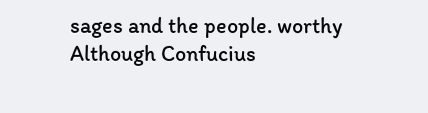sages and the people. worthy Although Confucius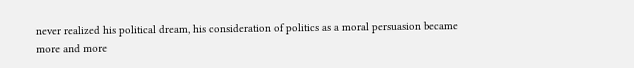never realized his political dream, his consideration of politics as a moral persuasion became more and more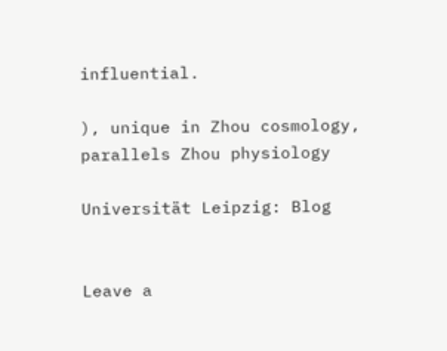influential.

), unique in Zhou cosmology, parallels Zhou physiology

Universität Leipzig: Blog


Leave a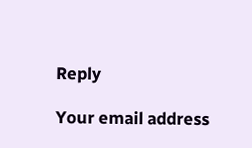Reply

Your email address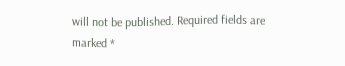will not be published. Required fields are marked *